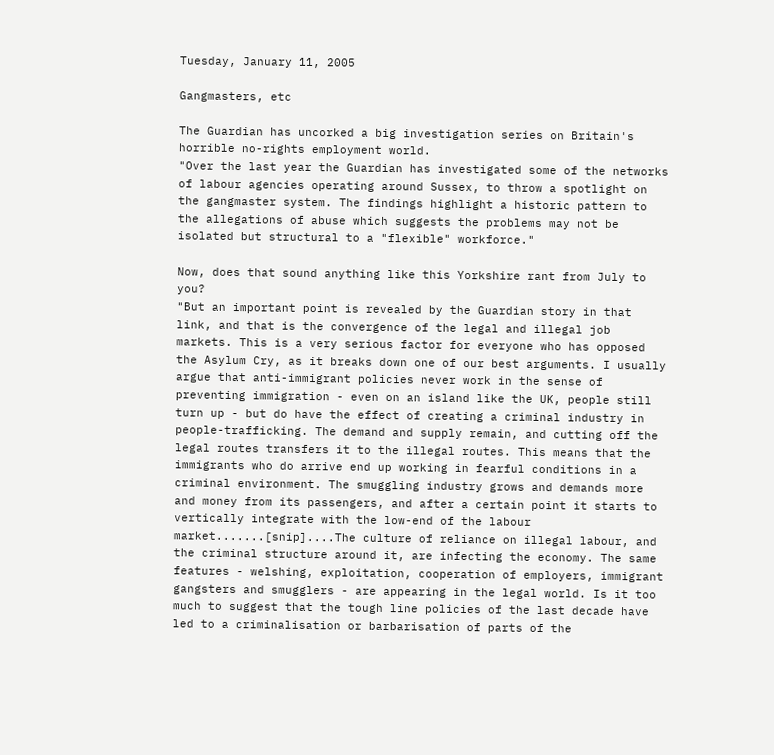Tuesday, January 11, 2005

Gangmasters, etc

The Guardian has uncorked a big investigation series on Britain's horrible no-rights employment world.
"Over the last year the Guardian has investigated some of the networks of labour agencies operating around Sussex, to throw a spotlight on the gangmaster system. The findings highlight a historic pattern to the allegations of abuse which suggests the problems may not be isolated but structural to a "flexible" workforce."

Now, does that sound anything like this Yorkshire rant from July to you?
"But an important point is revealed by the Guardian story in that link, and that is the convergence of the legal and illegal job markets. This is a very serious factor for everyone who has opposed the Asylum Cry, as it breaks down one of our best arguments. I usually argue that anti-immigrant policies never work in the sense of preventing immigration - even on an island like the UK, people still turn up - but do have the effect of creating a criminal industry in people-trafficking. The demand and supply remain, and cutting off the legal routes transfers it to the illegal routes. This means that the immigrants who do arrive end up working in fearful conditions in a criminal environment. The smuggling industry grows and demands more and money from its passengers, and after a certain point it starts to vertically integrate with the low-end of the labour market.......[snip]....The culture of reliance on illegal labour, and the criminal structure around it, are infecting the economy. The same features - welshing, exploitation, cooperation of employers, immigrant gangsters and smugglers - are appearing in the legal world. Is it too much to suggest that the tough line policies of the last decade have led to a criminalisation or barbarisation of parts of the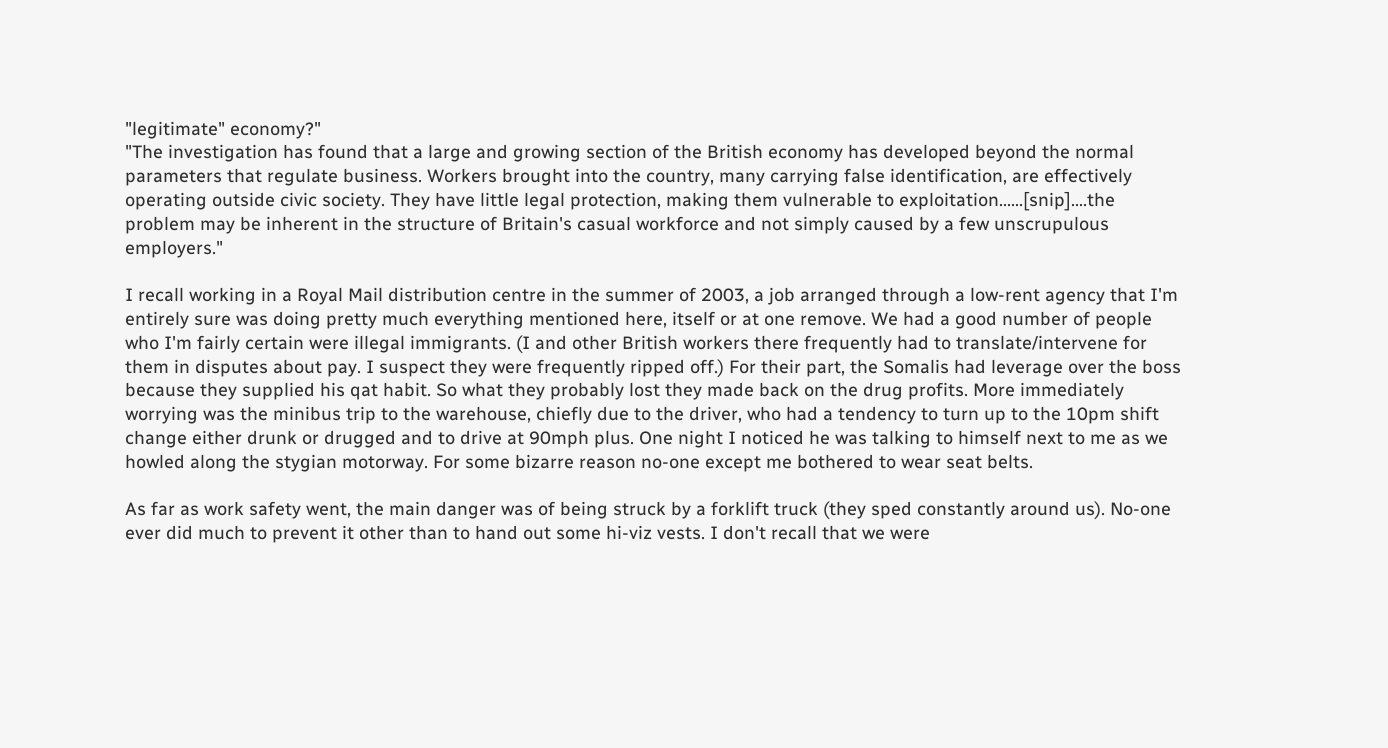"legitimate" economy?"
"The investigation has found that a large and growing section of the British economy has developed beyond the normal parameters that regulate business. Workers brought into the country, many carrying false identification, are effectively operating outside civic society. They have little legal protection, making them vulnerable to exploitation......[snip]....the problem may be inherent in the structure of Britain's casual workforce and not simply caused by a few unscrupulous employers."

I recall working in a Royal Mail distribution centre in the summer of 2003, a job arranged through a low-rent agency that I'm entirely sure was doing pretty much everything mentioned here, itself or at one remove. We had a good number of people who I'm fairly certain were illegal immigrants. (I and other British workers there frequently had to translate/intervene for them in disputes about pay. I suspect they were frequently ripped off.) For their part, the Somalis had leverage over the boss because they supplied his qat habit. So what they probably lost they made back on the drug profits. More immediately worrying was the minibus trip to the warehouse, chiefly due to the driver, who had a tendency to turn up to the 10pm shift change either drunk or drugged and to drive at 90mph plus. One night I noticed he was talking to himself next to me as we howled along the stygian motorway. For some bizarre reason no-one except me bothered to wear seat belts.

As far as work safety went, the main danger was of being struck by a forklift truck (they sped constantly around us). No-one ever did much to prevent it other than to hand out some hi-viz vests. I don't recall that we were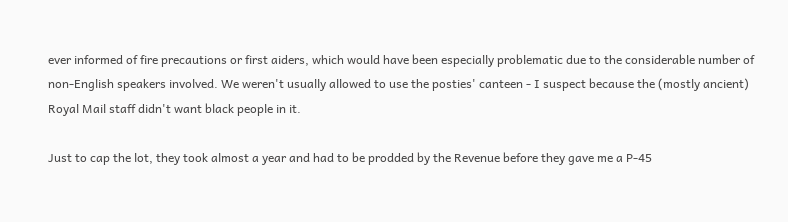ever informed of fire precautions or first aiders, which would have been especially problematic due to the considerable number of non-English speakers involved. We weren't usually allowed to use the posties' canteen - I suspect because the (mostly ancient) Royal Mail staff didn't want black people in it.

Just to cap the lot, they took almost a year and had to be prodded by the Revenue before they gave me a P-45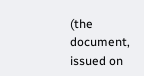(the document, issued on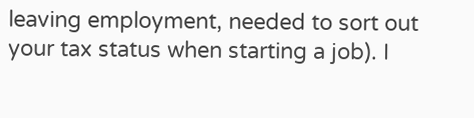leaving employment, needed to sort out your tax status when starting a job). I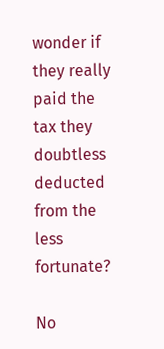wonder if they really paid the tax they doubtless deducted from the less fortunate?

No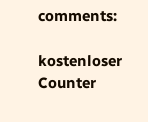comments:

kostenloser Counter